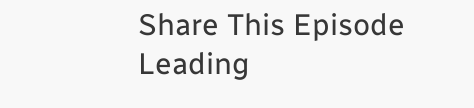Share This Episode
Leading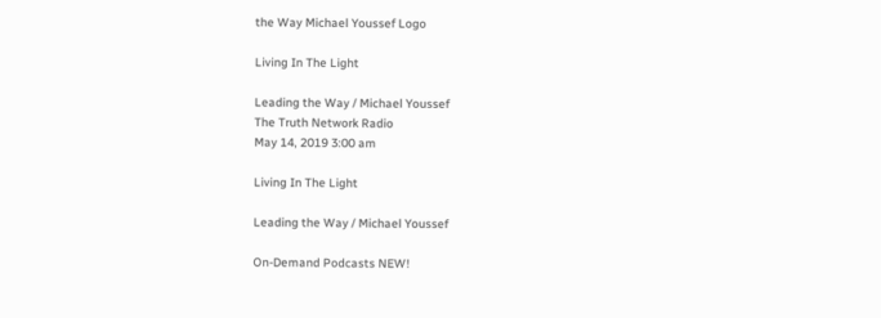the Way Michael Youssef Logo

Living In The Light

Leading the Way / Michael Youssef
The Truth Network Radio
May 14, 2019 3:00 am

Living In The Light

Leading the Way / Michael Youssef

On-Demand Podcasts NEW!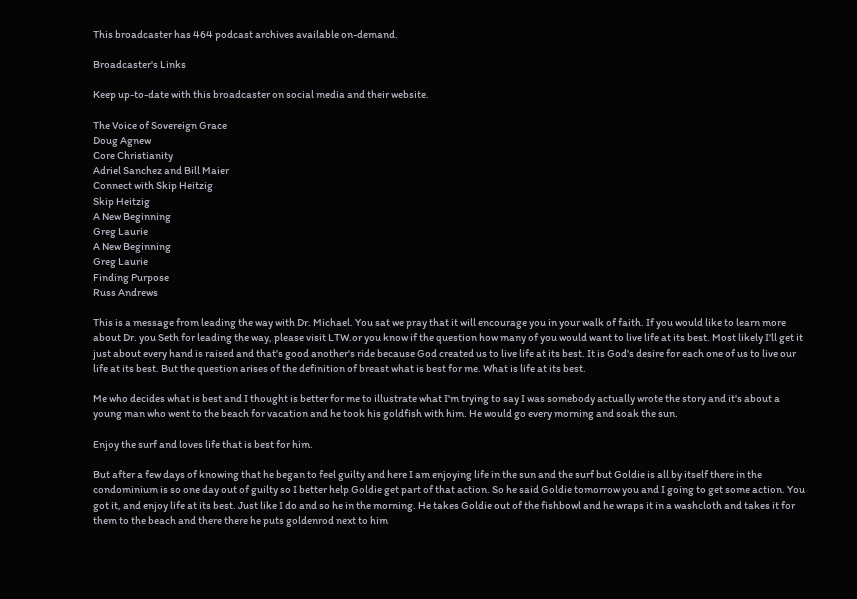This broadcaster has 464 podcast archives available on-demand.

Broadcaster's Links

Keep up-to-date with this broadcaster on social media and their website.

The Voice of Sovereign Grace
Doug Agnew
Core Christianity
Adriel Sanchez and Bill Maier
Connect with Skip Heitzig
Skip Heitzig
A New Beginning
Greg Laurie
A New Beginning
Greg Laurie
Finding Purpose
Russ Andrews

This is a message from leading the way with Dr. Michael. You sat we pray that it will encourage you in your walk of faith. If you would like to learn more about Dr. you Seth for leading the way, please visit LTW.or you know if the question how many of you would want to live life at its best. Most likely I'll get it just about every hand is raised and that's good another's ride because God created us to live life at its best. It is God's desire for each one of us to live our life at its best. But the question arises of the definition of breast what is best for me. What is life at its best.

Me who decides what is best and I thought is better for me to illustrate what I'm trying to say I was somebody actually wrote the story and it's about a young man who went to the beach for vacation and he took his goldfish with him. He would go every morning and soak the sun.

Enjoy the surf and loves life that is best for him.

But after a few days of knowing that he began to feel guilty and here I am enjoying life in the sun and the surf but Goldie is all by itself there in the condominium is so one day out of guilty so I better help Goldie get part of that action. So he said Goldie tomorrow you and I going to get some action. You got it, and enjoy life at its best. Just like I do and so he in the morning. He takes Goldie out of the fishbowl and he wraps it in a washcloth and takes it for them to the beach and there there he puts goldenrod next to him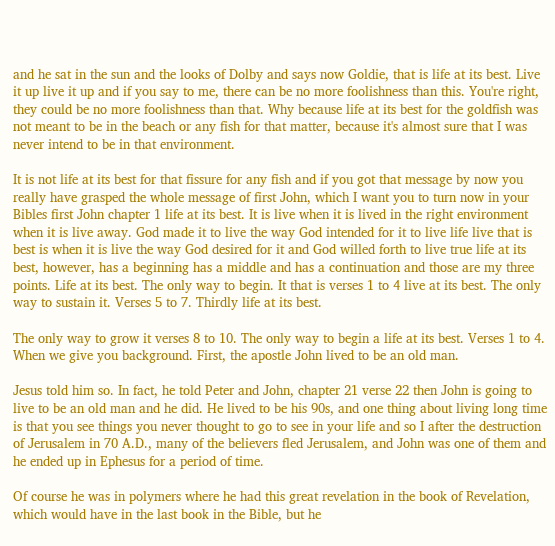and he sat in the sun and the looks of Dolby and says now Goldie, that is life at its best. Live it up live it up and if you say to me, there can be no more foolishness than this. You're right, they could be no more foolishness than that. Why because life at its best for the goldfish was not meant to be in the beach or any fish for that matter, because it's almost sure that I was never intend to be in that environment.

It is not life at its best for that fissure for any fish and if you got that message by now you really have grasped the whole message of first John, which I want you to turn now in your Bibles first John chapter 1 life at its best. It is live when it is lived in the right environment when it is live away. God made it to live the way God intended for it to live life live that is best is when it is live the way God desired for it and God willed forth to live true life at its best, however, has a beginning has a middle and has a continuation and those are my three points. Life at its best. The only way to begin. It that is verses 1 to 4 live at its best. The only way to sustain it. Verses 5 to 7. Thirdly life at its best.

The only way to grow it verses 8 to 10. The only way to begin a life at its best. Verses 1 to 4. When we give you background. First, the apostle John lived to be an old man.

Jesus told him so. In fact, he told Peter and John, chapter 21 verse 22 then John is going to live to be an old man and he did. He lived to be his 90s, and one thing about living long time is that you see things you never thought to go to see in your life and so I after the destruction of Jerusalem in 70 A.D., many of the believers fled Jerusalem, and John was one of them and he ended up in Ephesus for a period of time.

Of course he was in polymers where he had this great revelation in the book of Revelation, which would have in the last book in the Bible, but he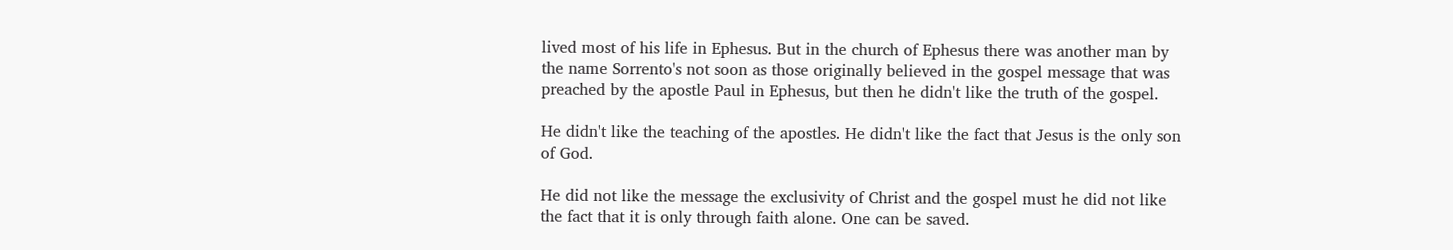lived most of his life in Ephesus. But in the church of Ephesus there was another man by the name Sorrento's not soon as those originally believed in the gospel message that was preached by the apostle Paul in Ephesus, but then he didn't like the truth of the gospel.

He didn't like the teaching of the apostles. He didn't like the fact that Jesus is the only son of God.

He did not like the message the exclusivity of Christ and the gospel must he did not like the fact that it is only through faith alone. One can be saved.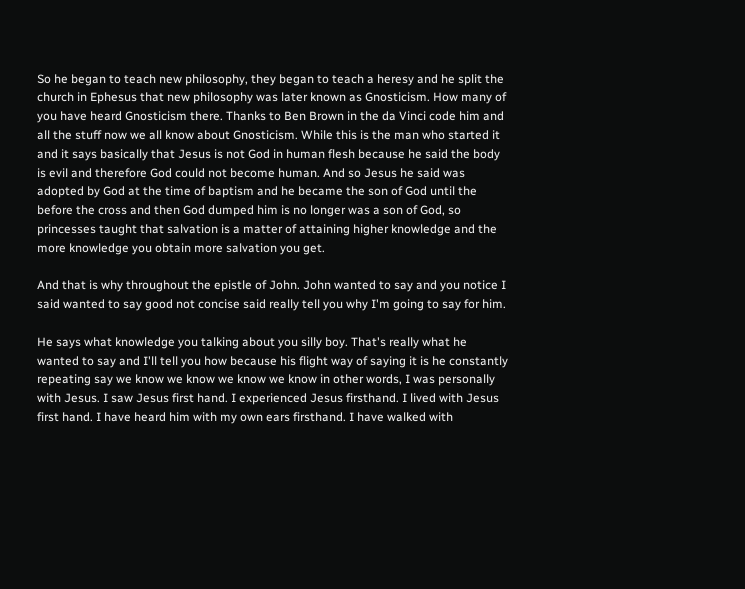So he began to teach new philosophy, they began to teach a heresy and he split the church in Ephesus that new philosophy was later known as Gnosticism. How many of you have heard Gnosticism there. Thanks to Ben Brown in the da Vinci code him and all the stuff now we all know about Gnosticism. While this is the man who started it and it says basically that Jesus is not God in human flesh because he said the body is evil and therefore God could not become human. And so Jesus he said was adopted by God at the time of baptism and he became the son of God until the before the cross and then God dumped him is no longer was a son of God, so princesses taught that salvation is a matter of attaining higher knowledge and the more knowledge you obtain more salvation you get.

And that is why throughout the epistle of John. John wanted to say and you notice I said wanted to say good not concise said really tell you why I'm going to say for him.

He says what knowledge you talking about you silly boy. That's really what he wanted to say and I'll tell you how because his flight way of saying it is he constantly repeating say we know we know we know we know in other words, I was personally with Jesus. I saw Jesus first hand. I experienced Jesus firsthand. I lived with Jesus first hand. I have heard him with my own ears firsthand. I have walked with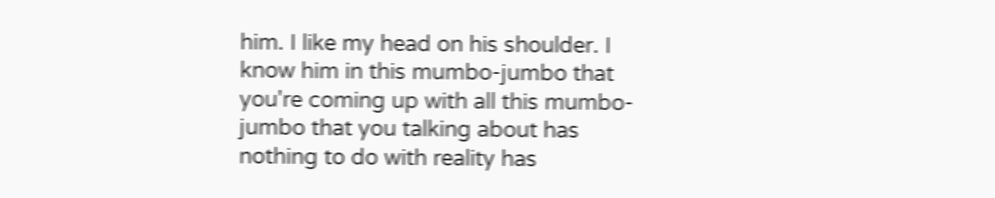him. I like my head on his shoulder. I know him in this mumbo-jumbo that you're coming up with all this mumbo-jumbo that you talking about has nothing to do with reality has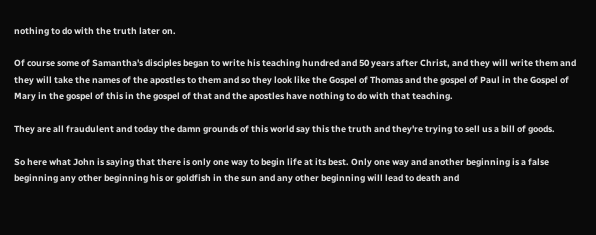nothing to do with the truth later on.

Of course some of Samantha's disciples began to write his teaching hundred and 50 years after Christ, and they will write them and they will take the names of the apostles to them and so they look like the Gospel of Thomas and the gospel of Paul in the Gospel of Mary in the gospel of this in the gospel of that and the apostles have nothing to do with that teaching.

They are all fraudulent and today the damn grounds of this world say this the truth and they're trying to sell us a bill of goods.

So here what John is saying that there is only one way to begin life at its best. Only one way and another beginning is a false beginning any other beginning his or goldfish in the sun and any other beginning will lead to death and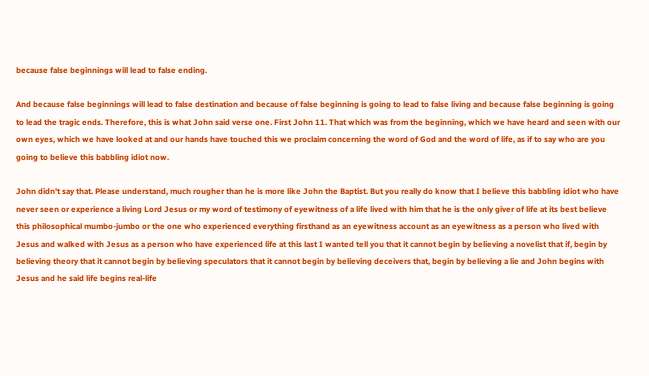because false beginnings will lead to false ending.

And because false beginnings will lead to false destination and because of false beginning is going to lead to false living and because false beginning is going to lead the tragic ends. Therefore, this is what John said verse one. First John 11. That which was from the beginning, which we have heard and seen with our own eyes, which we have looked at and our hands have touched this we proclaim concerning the word of God and the word of life, as if to say who are you going to believe this babbling idiot now.

John didn't say that. Please understand, much rougher than he is more like John the Baptist. But you really do know that I believe this babbling idiot who have never seen or experience a living Lord Jesus or my word of testimony of eyewitness of a life lived with him that he is the only giver of life at its best believe this philosophical mumbo-jumbo or the one who experienced everything firsthand as an eyewitness account as an eyewitness as a person who lived with Jesus and walked with Jesus as a person who have experienced life at this last I wanted tell you that it cannot begin by believing a novelist that if, begin by believing theory that it cannot begin by believing speculators that it cannot begin by believing deceivers that, begin by believing a lie and John begins with Jesus and he said life begins real-life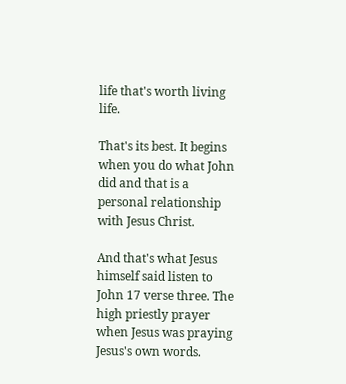life that's worth living life.

That's its best. It begins when you do what John did and that is a personal relationship with Jesus Christ.

And that's what Jesus himself said listen to John 17 verse three. The high priestly prayer when Jesus was praying Jesus's own words.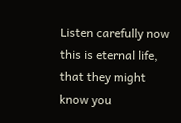Listen carefully now this is eternal life, that they might know you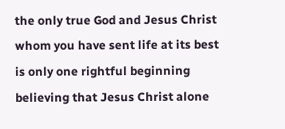the only true God and Jesus Christ whom you have sent life at its best is only one rightful beginning believing that Jesus Christ alone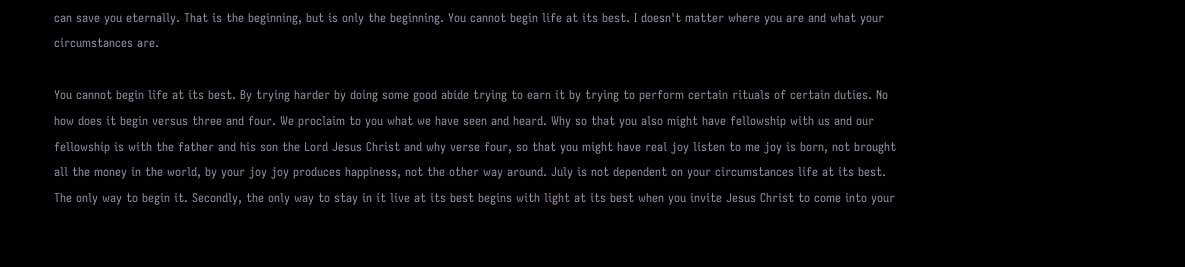can save you eternally. That is the beginning, but is only the beginning. You cannot begin life at its best. I doesn't matter where you are and what your circumstances are.

You cannot begin life at its best. By trying harder by doing some good abide trying to earn it by trying to perform certain rituals of certain duties. No how does it begin versus three and four. We proclaim to you what we have seen and heard. Why so that you also might have fellowship with us and our fellowship is with the father and his son the Lord Jesus Christ and why verse four, so that you might have real joy listen to me joy is born, not brought all the money in the world, by your joy joy produces happiness, not the other way around. July is not dependent on your circumstances life at its best. The only way to begin it. Secondly, the only way to stay in it live at its best begins with light at its best when you invite Jesus Christ to come into your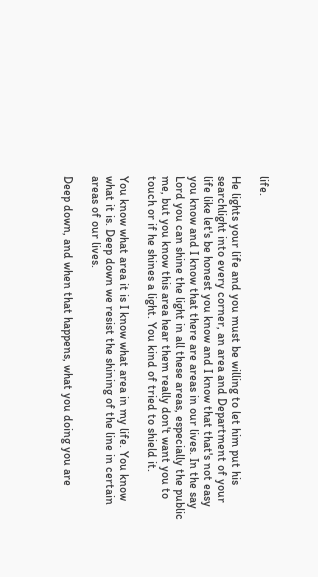life.

He lights your life and you must be willing to let him put his searchlight into every corner, an area and Department of your life like let's be honest you know and I know that that's not easy you know and I know that there are areas in our lives. In the say Lord you can shine the light in all these areas, especially the public me, but you know this area hear them really don't want you to touch or if he shines a light. You kind of tried to shield it.

You know what area it is I know what area in my life. You know what it is. Deep down we resist the shining of the line in certain areas of our lives.

Deep down, and when that happens, what you doing you are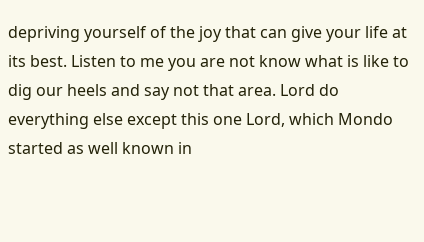depriving yourself of the joy that can give your life at its best. Listen to me you are not know what is like to dig our heels and say not that area. Lord do everything else except this one Lord, which Mondo started as well known in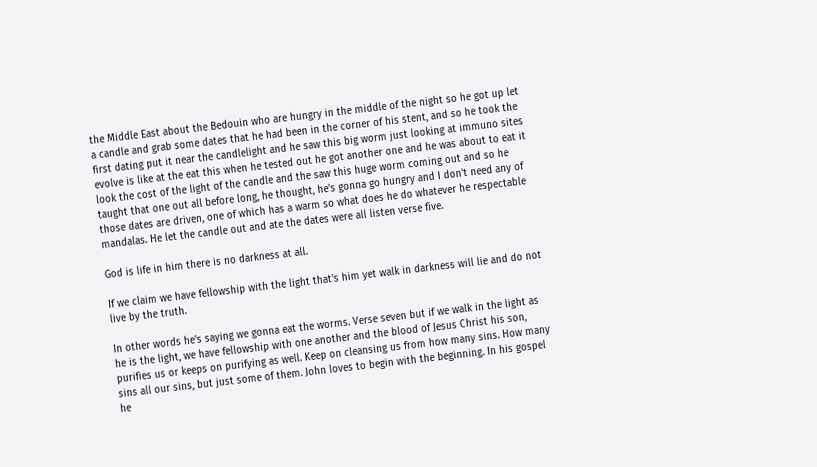the Middle East about the Bedouin who are hungry in the middle of the night so he got up let a candle and grab some dates that he had been in the corner of his stent, and so he took the first dating put it near the candlelight and he saw this big worm just looking at immuno sites evolve is like at the eat this when he tested out he got another one and he was about to eat it look the cost of the light of the candle and the saw this huge worm coming out and so he taught that one out all before long, he thought, he's gonna go hungry and I don't need any of those dates are driven, one of which has a warm so what does he do whatever he respectable mandalas. He let the candle out and ate the dates were all listen verse five.

God is life in him there is no darkness at all.

If we claim we have fellowship with the light that's him yet walk in darkness will lie and do not live by the truth.

In other words he's saying we gonna eat the worms. Verse seven but if we walk in the light as he is the light, we have fellowship with one another and the blood of Jesus Christ his son, purifies us or keeps on purifying as well. Keep on cleansing us from how many sins. How many sins all our sins, but just some of them. John loves to begin with the beginning. In his gospel he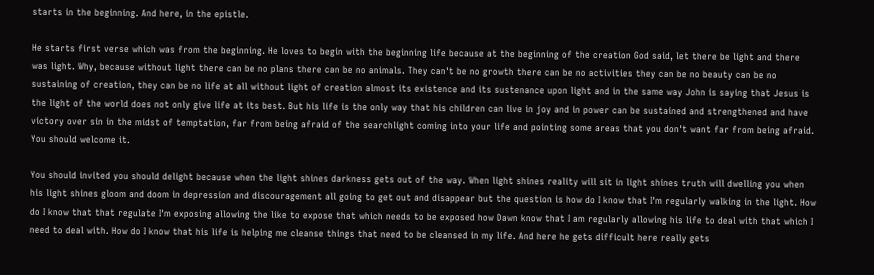starts in the beginning. And here, in the epistle.

He starts first verse which was from the beginning. He loves to begin with the beginning life because at the beginning of the creation God said, let there be light and there was light. Why, because without light there can be no plans there can be no animals. They can't be no growth there can be no activities they can be no beauty can be no sustaining of creation, they can be no life at all without light of creation almost its existence and its sustenance upon light and in the same way John is saying that Jesus is the light of the world does not only give life at its best. But his life is the only way that his children can live in joy and in power can be sustained and strengthened and have victory over sin in the midst of temptation, far from being afraid of the searchlight coming into your life and pointing some areas that you don't want far from being afraid. You should welcome it.

You should invited you should delight because when the light shines darkness gets out of the way. When light shines reality will sit in light shines truth will dwelling you when his light shines gloom and doom in depression and discouragement all going to get out and disappear but the question is how do I know that I'm regularly walking in the light. How do I know that that regulate I'm exposing allowing the like to expose that which needs to be exposed how Dawn know that I am regularly allowing his life to deal with that which I need to deal with. How do I know that his life is helping me cleanse things that need to be cleansed in my life. And here he gets difficult here really gets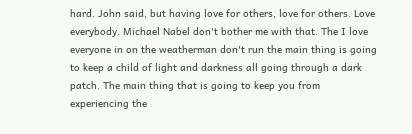hard. John said, but having love for others, love for others. Love everybody. Michael Nabel don't bother me with that. The I love everyone in on the weatherman don't run the main thing is going to keep a child of light and darkness all going through a dark patch. The main thing that is going to keep you from experiencing the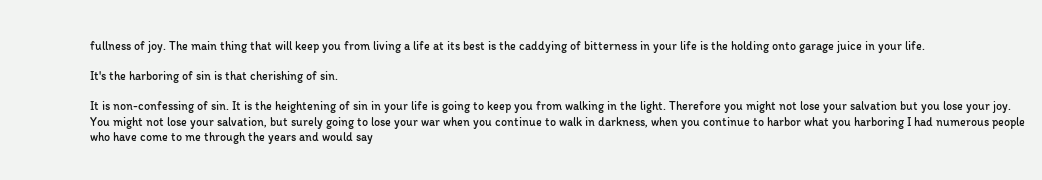fullness of joy. The main thing that will keep you from living a life at its best is the caddying of bitterness in your life is the holding onto garage juice in your life.

It's the harboring of sin is that cherishing of sin.

It is non-confessing of sin. It is the heightening of sin in your life is going to keep you from walking in the light. Therefore you might not lose your salvation but you lose your joy. You might not lose your salvation, but surely going to lose your war when you continue to walk in darkness, when you continue to harbor what you harboring I had numerous people who have come to me through the years and would say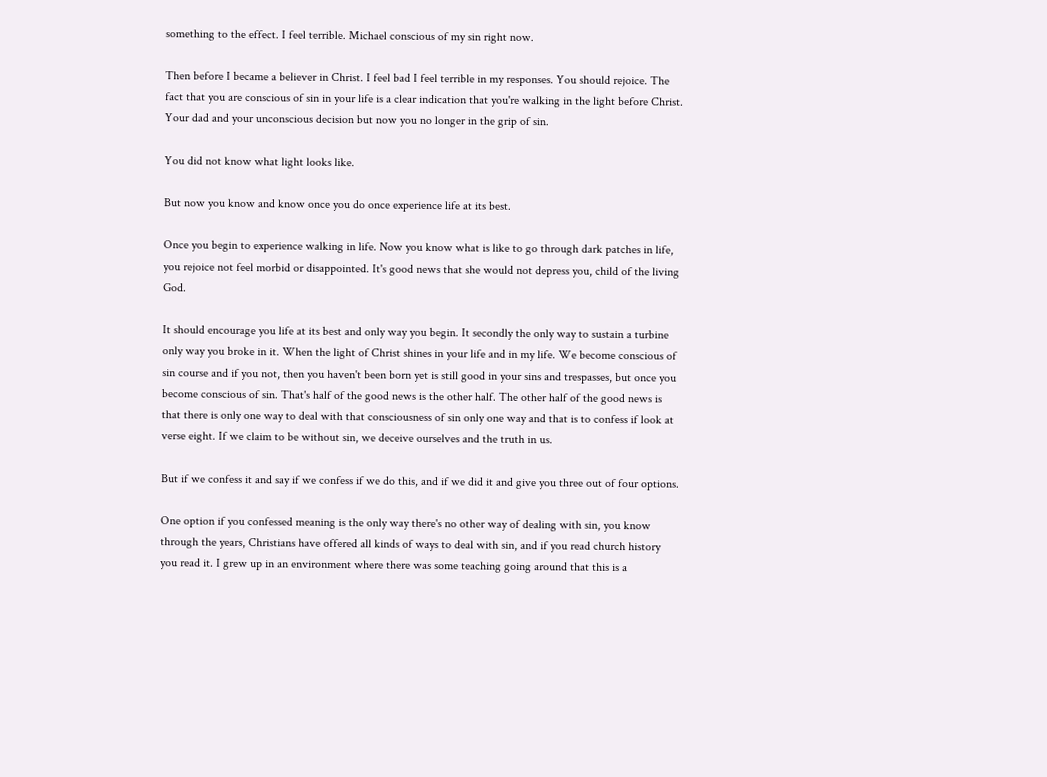something to the effect. I feel terrible. Michael conscious of my sin right now.

Then before I became a believer in Christ. I feel bad I feel terrible in my responses. You should rejoice. The fact that you are conscious of sin in your life is a clear indication that you're walking in the light before Christ. Your dad and your unconscious decision but now you no longer in the grip of sin.

You did not know what light looks like.

But now you know and know once you do once experience life at its best.

Once you begin to experience walking in life. Now you know what is like to go through dark patches in life, you rejoice not feel morbid or disappointed. It's good news that she would not depress you, child of the living God.

It should encourage you life at its best and only way you begin. It secondly the only way to sustain a turbine only way you broke in it. When the light of Christ shines in your life and in my life. We become conscious of sin course and if you not, then you haven't been born yet is still good in your sins and trespasses, but once you become conscious of sin. That's half of the good news is the other half. The other half of the good news is that there is only one way to deal with that consciousness of sin only one way and that is to confess if look at verse eight. If we claim to be without sin, we deceive ourselves and the truth in us.

But if we confess it and say if we confess if we do this, and if we did it and give you three out of four options.

One option if you confessed meaning is the only way there's no other way of dealing with sin, you know through the years, Christians have offered all kinds of ways to deal with sin, and if you read church history you read it. I grew up in an environment where there was some teaching going around that this is a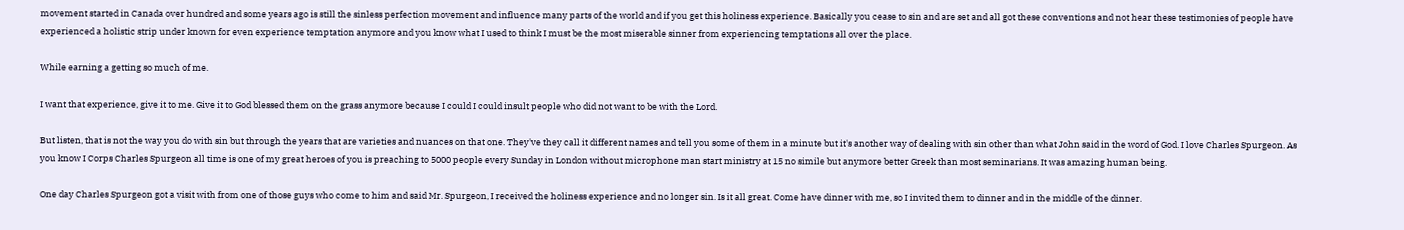movement started in Canada over hundred and some years ago is still the sinless perfection movement and influence many parts of the world and if you get this holiness experience. Basically you cease to sin and are set and all got these conventions and not hear these testimonies of people have experienced a holistic strip under known for even experience temptation anymore and you know what I used to think I must be the most miserable sinner from experiencing temptations all over the place.

While earning a getting so much of me.

I want that experience, give it to me. Give it to God blessed them on the grass anymore because I could I could insult people who did not want to be with the Lord.

But listen, that is not the way you do with sin but through the years that are varieties and nuances on that one. They've they call it different names and tell you some of them in a minute but it's another way of dealing with sin other than what John said in the word of God. I love Charles Spurgeon. As you know I Corps Charles Spurgeon all time is one of my great heroes of you is preaching to 5000 people every Sunday in London without microphone man start ministry at 15 no simile but anymore better Greek than most seminarians. It was amazing human being.

One day Charles Spurgeon got a visit with from one of those guys who come to him and said Mr. Spurgeon, I received the holiness experience and no longer sin. Is it all great. Come have dinner with me, so I invited them to dinner and in the middle of the dinner.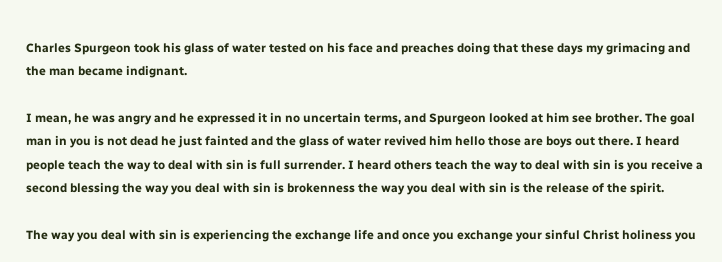Charles Spurgeon took his glass of water tested on his face and preaches doing that these days my grimacing and the man became indignant.

I mean, he was angry and he expressed it in no uncertain terms, and Spurgeon looked at him see brother. The goal man in you is not dead he just fainted and the glass of water revived him hello those are boys out there. I heard people teach the way to deal with sin is full surrender. I heard others teach the way to deal with sin is you receive a second blessing the way you deal with sin is brokenness the way you deal with sin is the release of the spirit.

The way you deal with sin is experiencing the exchange life and once you exchange your sinful Christ holiness you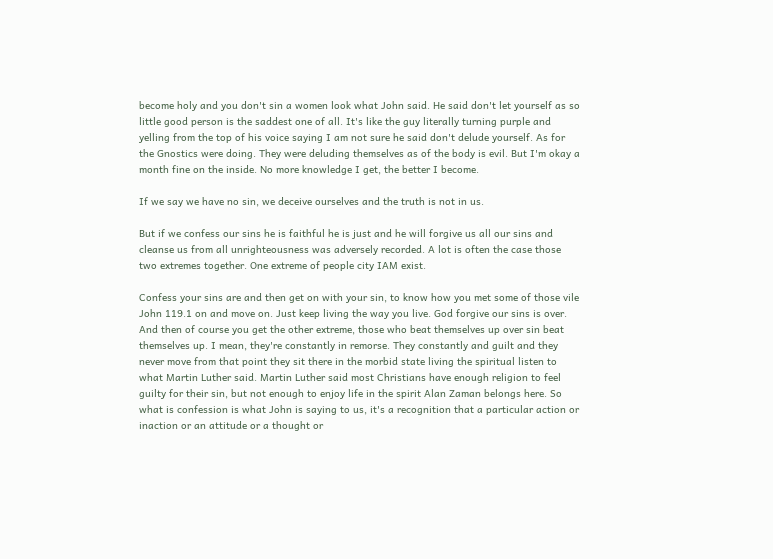become holy and you don't sin a women look what John said. He said don't let yourself as so little good person is the saddest one of all. It's like the guy literally turning purple and yelling from the top of his voice saying I am not sure he said don't delude yourself. As for the Gnostics were doing. They were deluding themselves as of the body is evil. But I'm okay a month fine on the inside. No more knowledge I get, the better I become.

If we say we have no sin, we deceive ourselves and the truth is not in us.

But if we confess our sins he is faithful he is just and he will forgive us all our sins and cleanse us from all unrighteousness was adversely recorded. A lot is often the case those two extremes together. One extreme of people city IAM exist.

Confess your sins are and then get on with your sin, to know how you met some of those vile John 119.1 on and move on. Just keep living the way you live. God forgive our sins is over. And then of course you get the other extreme, those who beat themselves up over sin beat themselves up. I mean, they're constantly in remorse. They constantly and guilt and they never move from that point they sit there in the morbid state living the spiritual listen to what Martin Luther said. Martin Luther said most Christians have enough religion to feel guilty for their sin, but not enough to enjoy life in the spirit Alan Zaman belongs here. So what is confession is what John is saying to us, it's a recognition that a particular action or inaction or an attitude or a thought or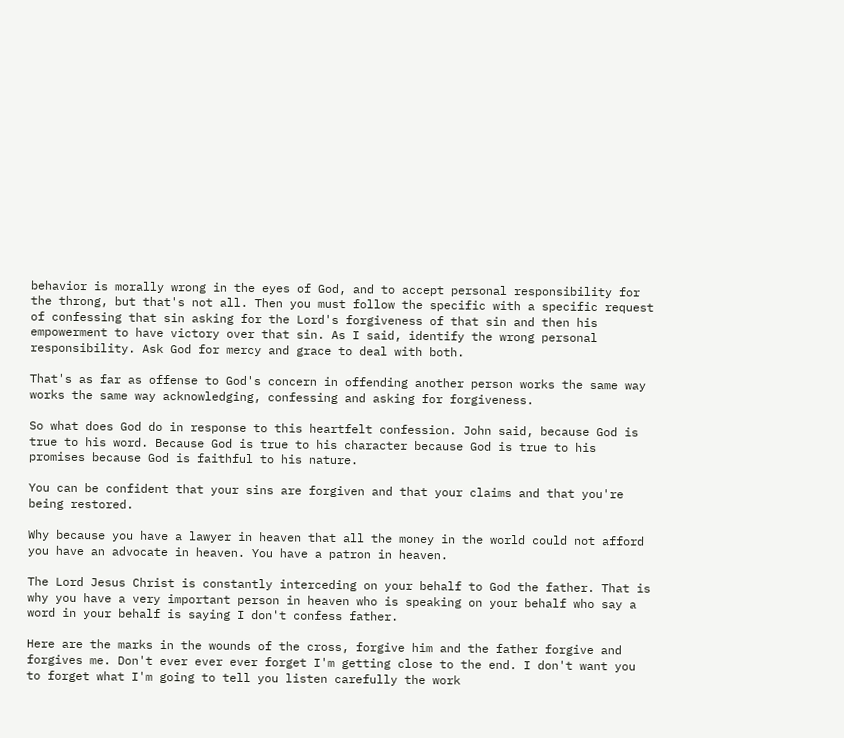behavior is morally wrong in the eyes of God, and to accept personal responsibility for the throng, but that's not all. Then you must follow the specific with a specific request of confessing that sin asking for the Lord's forgiveness of that sin and then his empowerment to have victory over that sin. As I said, identify the wrong personal responsibility. Ask God for mercy and grace to deal with both.

That's as far as offense to God's concern in offending another person works the same way works the same way acknowledging, confessing and asking for forgiveness.

So what does God do in response to this heartfelt confession. John said, because God is true to his word. Because God is true to his character because God is true to his promises because God is faithful to his nature.

You can be confident that your sins are forgiven and that your claims and that you're being restored.

Why because you have a lawyer in heaven that all the money in the world could not afford you have an advocate in heaven. You have a patron in heaven.

The Lord Jesus Christ is constantly interceding on your behalf to God the father. That is why you have a very important person in heaven who is speaking on your behalf who say a word in your behalf is saying I don't confess father.

Here are the marks in the wounds of the cross, forgive him and the father forgive and forgives me. Don't ever ever ever forget I'm getting close to the end. I don't want you to forget what I'm going to tell you listen carefully the work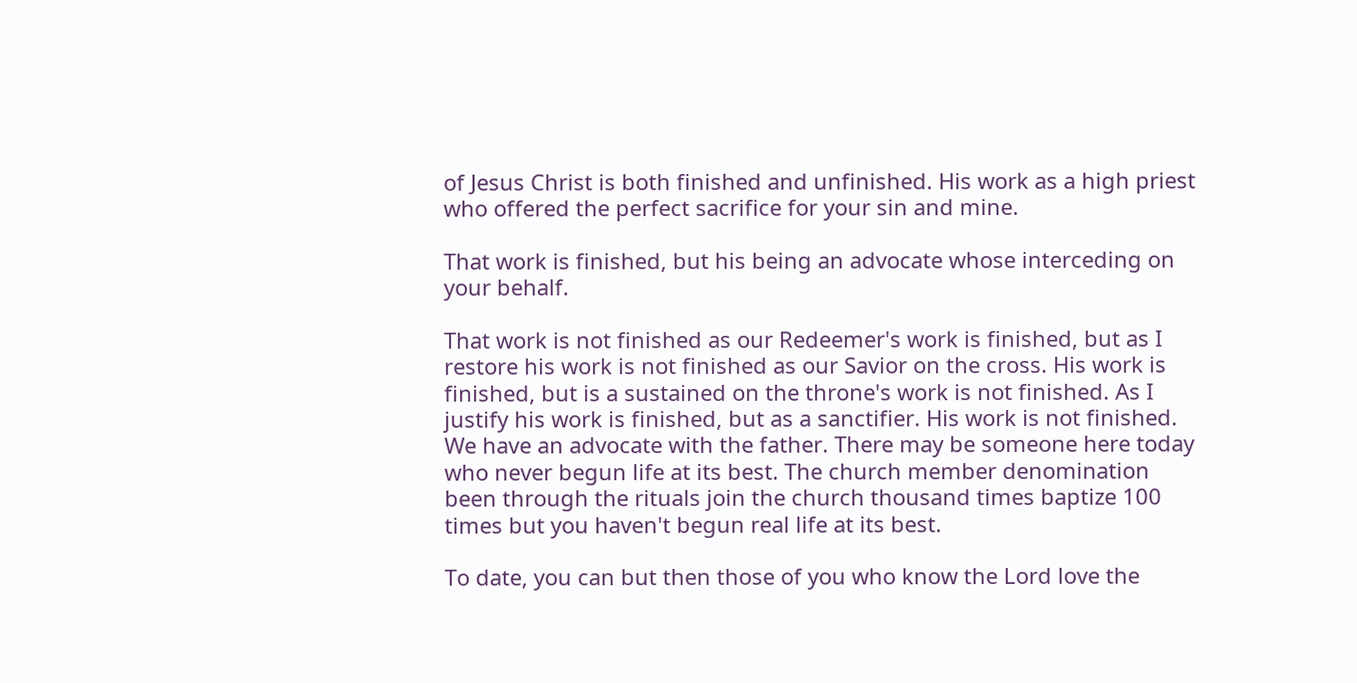of Jesus Christ is both finished and unfinished. His work as a high priest who offered the perfect sacrifice for your sin and mine.

That work is finished, but his being an advocate whose interceding on your behalf.

That work is not finished as our Redeemer's work is finished, but as I restore his work is not finished as our Savior on the cross. His work is finished, but is a sustained on the throne's work is not finished. As I justify his work is finished, but as a sanctifier. His work is not finished. We have an advocate with the father. There may be someone here today who never begun life at its best. The church member denomination been through the rituals join the church thousand times baptize 100 times but you haven't begun real life at its best.

To date, you can but then those of you who know the Lord love the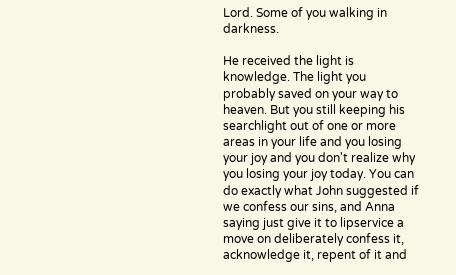Lord. Some of you walking in darkness.

He received the light is knowledge. The light you probably saved on your way to heaven. But you still keeping his searchlight out of one or more areas in your life and you losing your joy and you don't realize why you losing your joy today. You can do exactly what John suggested if we confess our sins, and Anna saying just give it to lipservice a move on deliberately confess it, acknowledge it, repent of it and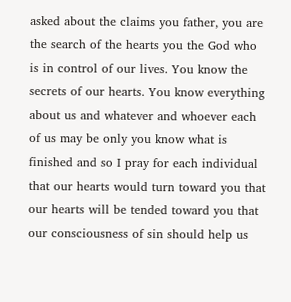asked about the claims you father, you are the search of the hearts you the God who is in control of our lives. You know the secrets of our hearts. You know everything about us and whatever and whoever each of us may be only you know what is finished and so I pray for each individual that our hearts would turn toward you that our hearts will be tended toward you that our consciousness of sin should help us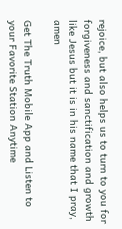rejoice, but also helps us to turn to you for forgiveness and sanctification and growth like Jesus but it is in his name that I pray, amen

Get The Truth Mobile App and Listen to your Favorite Station Anytime